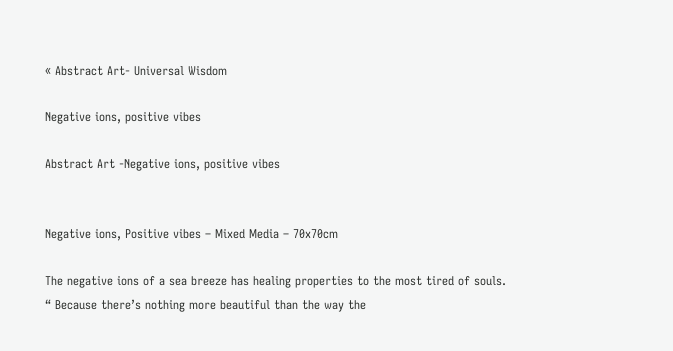« Abstract Art- Universal Wisdom

Negative ions, positive vibes

Abstract Art -Negative ions, positive vibes


Negative ions, Positive vibes – Mixed Media – 70x70cm

The negative ions of a sea breeze has healing properties to the most tired of souls.
“ Because there’s nothing more beautiful than the way the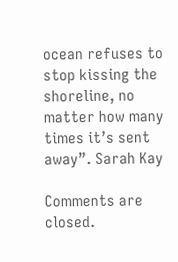ocean refuses to stop kissing the shoreline, no matter how many times it’s sent away”. Sarah Kay

Comments are closed.